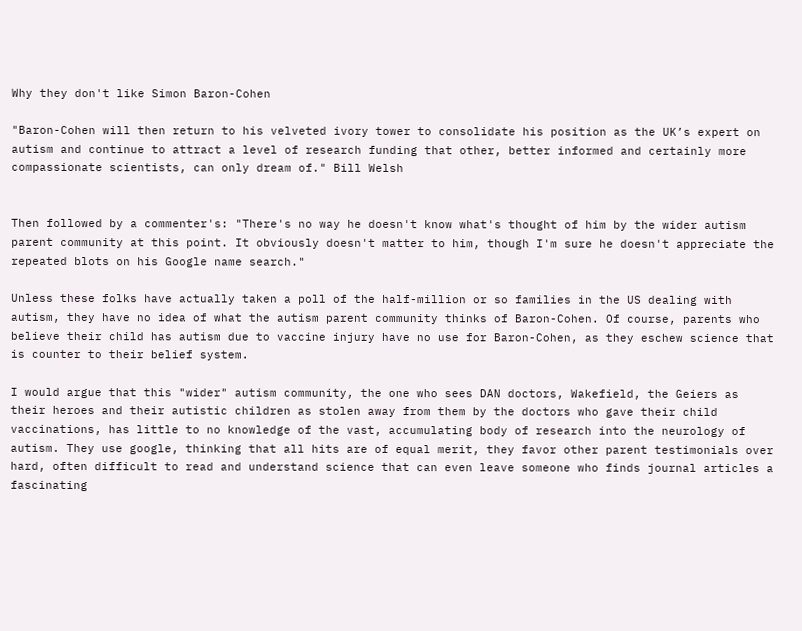Why they don't like Simon Baron-Cohen

"Baron-Cohen will then return to his velveted ivory tower to consolidate his position as the UK’s expert on autism and continue to attract a level of research funding that other, better informed and certainly more compassionate scientists, can only dream of." Bill Welsh


Then followed by a commenter's: "There's no way he doesn't know what's thought of him by the wider autism parent community at this point. It obviously doesn't matter to him, though I'm sure he doesn't appreciate the repeated blots on his Google name search."

Unless these folks have actually taken a poll of the half-million or so families in the US dealing with autism, they have no idea of what the autism parent community thinks of Baron-Cohen. Of course, parents who believe their child has autism due to vaccine injury have no use for Baron-Cohen, as they eschew science that is counter to their belief system.

I would argue that this "wider" autism community, the one who sees DAN doctors, Wakefield, the Geiers as their heroes and their autistic children as stolen away from them by the doctors who gave their child vaccinations, has little to no knowledge of the vast, accumulating body of research into the neurology of autism. They use google, thinking that all hits are of equal merit, they favor other parent testimonials over hard, often difficult to read and understand science that can even leave someone who finds journal articles a fascinating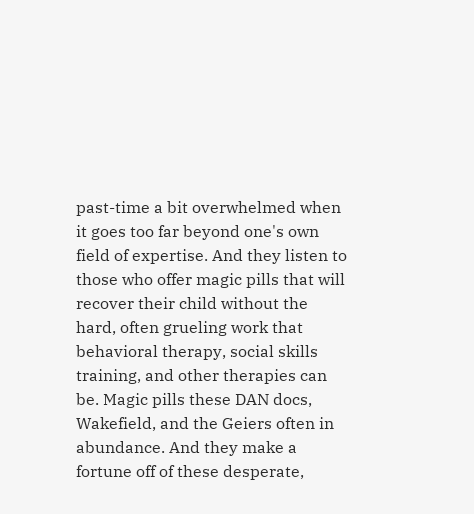past-time a bit overwhelmed when it goes too far beyond one's own field of expertise. And they listen to those who offer magic pills that will recover their child without the hard, often grueling work that behavioral therapy, social skills training, and other therapies can be. Magic pills these DAN docs, Wakefield, and the Geiers often in abundance. And they make a fortune off of these desperate,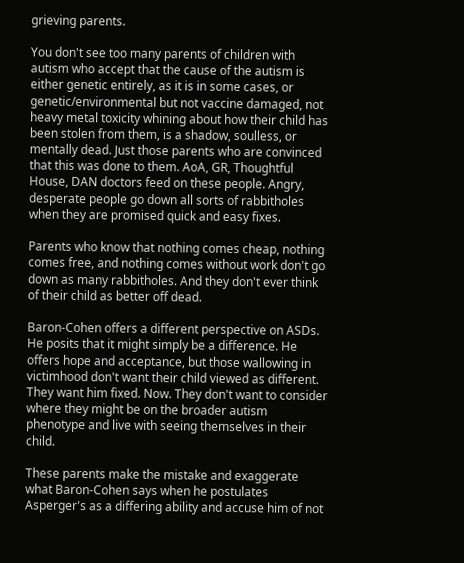grieving parents.

You don't see too many parents of children with autism who accept that the cause of the autism is either genetic entirely, as it is in some cases, or genetic/environmental but not vaccine damaged, not heavy metal toxicity whining about how their child has been stolen from them, is a shadow, soulless, or mentally dead. Just those parents who are convinced that this was done to them. AoA, GR, Thoughtful House, DAN doctors feed on these people. Angry, desperate people go down all sorts of rabbitholes when they are promised quick and easy fixes.

Parents who know that nothing comes cheap, nothing comes free, and nothing comes without work don't go down as many rabbitholes. And they don't ever think of their child as better off dead.

Baron-Cohen offers a different perspective on ASDs. He posits that it might simply be a difference. He offers hope and acceptance, but those wallowing in victimhood don't want their child viewed as different. They want him fixed. Now. They don't want to consider where they might be on the broader autism phenotype and live with seeing themselves in their child.

These parents make the mistake and exaggerate what Baron-Cohen says when he postulates Asperger's as a differing ability and accuse him of not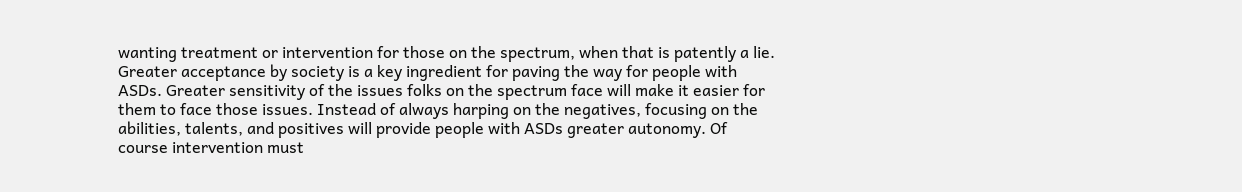wanting treatment or intervention for those on the spectrum, when that is patently a lie. Greater acceptance by society is a key ingredient for paving the way for people with ASDs. Greater sensitivity of the issues folks on the spectrum face will make it easier for them to face those issues. Instead of always harping on the negatives, focusing on the abilities, talents, and positives will provide people with ASDs greater autonomy. Of course intervention must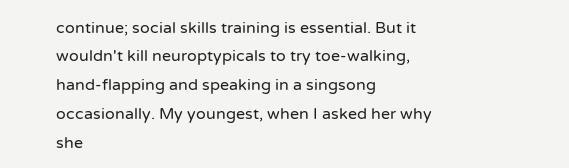continue; social skills training is essential. But it wouldn't kill neuroptypicals to try toe-walking, hand-flapping and speaking in a singsong occasionally. My youngest, when I asked her why she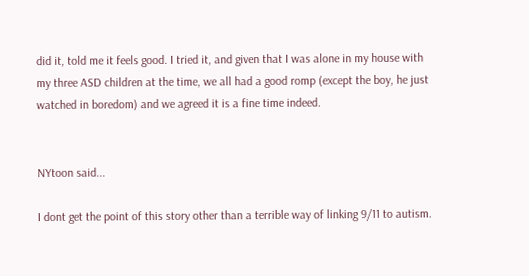did it, told me it feels good. I tried it, and given that I was alone in my house with my three ASD children at the time, we all had a good romp (except the boy, he just watched in boredom) and we agreed it is a fine time indeed.


NYtoon said...

I dont get the point of this story other than a terrible way of linking 9/11 to autism.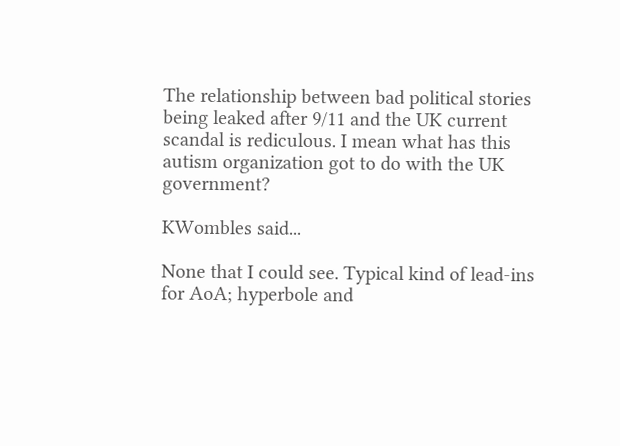The relationship between bad political stories being leaked after 9/11 and the UK current scandal is rediculous. I mean what has this autism organization got to do with the UK government?

KWombles said...

None that I could see. Typical kind of lead-ins for AoA; hyperbole and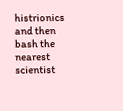histrionics and then bash the nearest scientist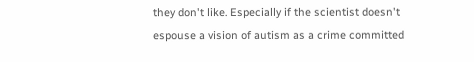they don't like. Especially if the scientist doesn't espouse a vision of autism as a crime committed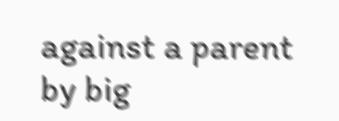against a parent by big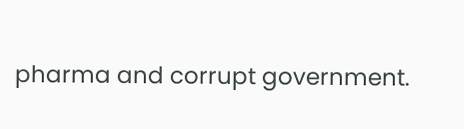pharma and corrupt government.